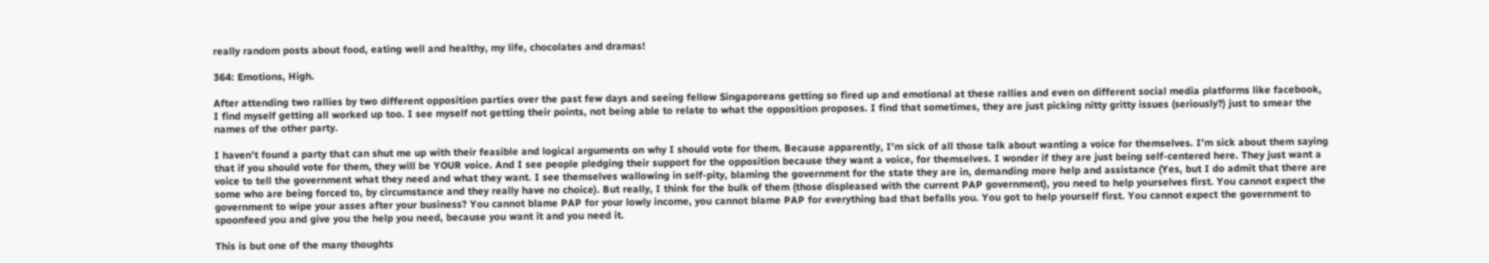really random posts about food, eating well and healthy, my life, chocolates and dramas!

364: Emotions, High.

After attending two rallies by two different opposition parties over the past few days and seeing fellow Singaporeans getting so fired up and emotional at these rallies and even on different social media platforms like facebook, I find myself getting all worked up too. I see myself not getting their points, not being able to relate to what the opposition proposes. I find that sometimes, they are just picking nitty gritty issues (seriously?) just to smear the names of the other party.

I haven’t found a party that can shut me up with their feasible and logical arguments on why I should vote for them. Because apparently, I’m sick of all those talk about wanting a voice for themselves. I’m sick about them saying that if you should vote for them, they will be YOUR voice. And I see people pledging their support for the opposition because they want a voice, for themselves. I wonder if they are just being self-centered here. They just want a voice to tell the government what they need and what they want. I see themselves wallowing in self-pity, blaming the government for the state they are in, demanding more help and assistance (Yes, but I do admit that there are some who are being forced to, by circumstance and they really have no choice). But really, I think for the bulk of them (those displeased with the current PAP government), you need to help yourselves first. You cannot expect the government to wipe your asses after your business? You cannot blame PAP for your lowly income, you cannot blame PAP for everything bad that befalls you. You got to help yourself first. You cannot expect the government to spoonfeed you and give you the help you need, because you want it and you need it.

This is but one of the many thoughts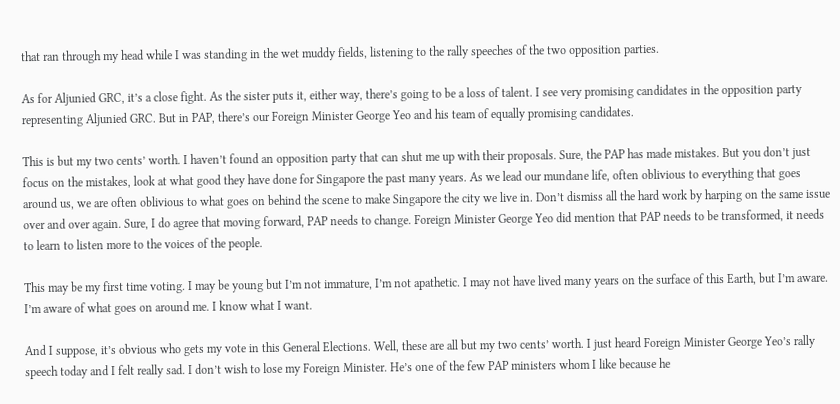that ran through my head while I was standing in the wet muddy fields, listening to the rally speeches of the two opposition parties.

As for Aljunied GRC, it’s a close fight. As the sister puts it, either way, there’s going to be a loss of talent. I see very promising candidates in the opposition party representing Aljunied GRC. But in PAP, there’s our Foreign Minister George Yeo and his team of equally promising candidates.

This is but my two cents’ worth. I haven’t found an opposition party that can shut me up with their proposals. Sure, the PAP has made mistakes. But you don’t just focus on the mistakes, look at what good they have done for Singapore the past many years. As we lead our mundane life, often oblivious to everything that goes around us, we are often oblivious to what goes on behind the scene to make Singapore the city we live in. Don’t dismiss all the hard work by harping on the same issue over and over again. Sure, I do agree that moving forward, PAP needs to change. Foreign Minister George Yeo did mention that PAP needs to be transformed, it needs to learn to listen more to the voices of the people.

This may be my first time voting. I may be young but I’m not immature, I’m not apathetic. I may not have lived many years on the surface of this Earth, but I’m aware. I’m aware of what goes on around me. I know what I want.

And I suppose, it’s obvious who gets my vote in this General Elections. Well, these are all but my two cents’ worth. I just heard Foreign Minister George Yeo’s rally speech today and I felt really sad. I don’t wish to lose my Foreign Minister. He’s one of the few PAP ministers whom I like because he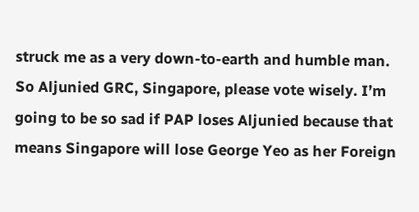struck me as a very down-to-earth and humble man. So Aljunied GRC, Singapore, please vote wisely. I’m going to be so sad if PAP loses Aljunied because that means Singapore will lose George Yeo as her Foreign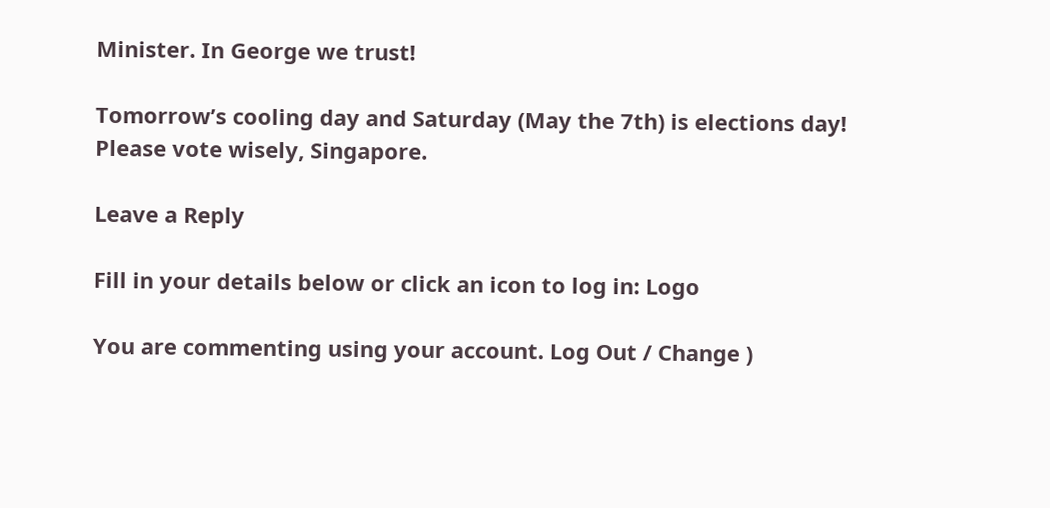Minister. In George we trust!

Tomorrow’s cooling day and Saturday (May the 7th) is elections day! Please vote wisely, Singapore.

Leave a Reply

Fill in your details below or click an icon to log in: Logo

You are commenting using your account. Log Out / Change )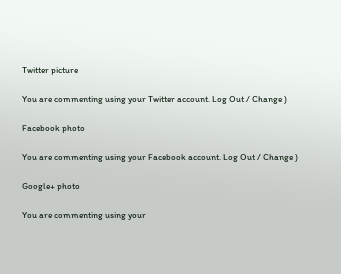Twitter picture

You are commenting using your Twitter account. Log Out / Change )

Facebook photo

You are commenting using your Facebook account. Log Out / Change )

Google+ photo

You are commenting using your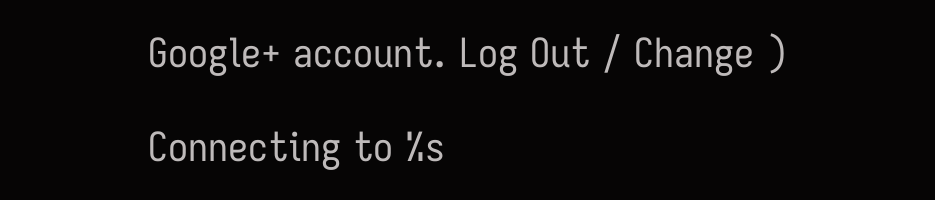Google+ account. Log Out / Change )

Connecting to %s